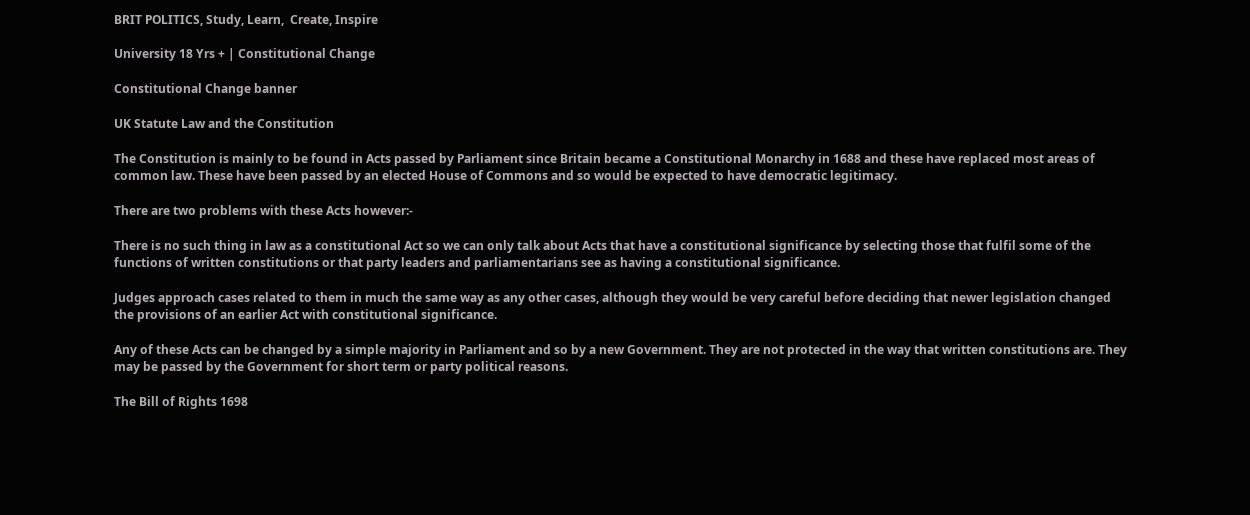BRIT POLITICS, Study, Learn,  Create, Inspire

University 18 Yrs + | Constitutional Change

Constitutional Change banner

UK Statute Law and the Constitution

The Constitution is mainly to be found in Acts passed by Parliament since Britain became a Constitutional Monarchy in 1688 and these have replaced most areas of common law. These have been passed by an elected House of Commons and so would be expected to have democratic legitimacy.

There are two problems with these Acts however:-

There is no such thing in law as a constitutional Act so we can only talk about Acts that have a constitutional significance by selecting those that fulfil some of the functions of written constitutions or that party leaders and parliamentarians see as having a constitutional significance.

Judges approach cases related to them in much the same way as any other cases, although they would be very careful before deciding that newer legislation changed the provisions of an earlier Act with constitutional significance.

Any of these Acts can be changed by a simple majority in Parliament and so by a new Government. They are not protected in the way that written constitutions are. They may be passed by the Government for short term or party political reasons.

The Bill of Rights 1698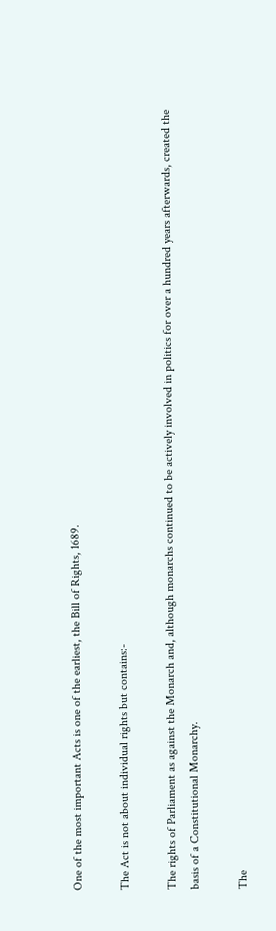One of the most important Acts is one of the earliest, the Bill of Rights, 1689.

The Act is not about individual rights but contains:-

The rights of Parliament as against the Monarch and, although monarchs continued to be actively involved in politics for over a hundred years afterwards, created the basis of a Constitutional Monarchy.

The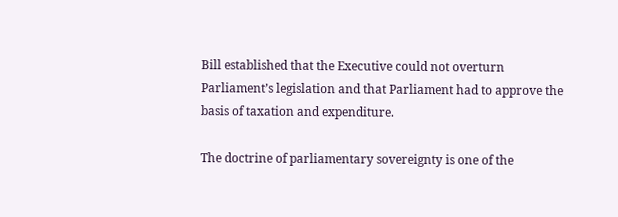Bill established that the Executive could not overturn Parliament’s legislation and that Parliament had to approve the basis of taxation and expenditure.

The doctrine of parliamentary sovereignty is one of the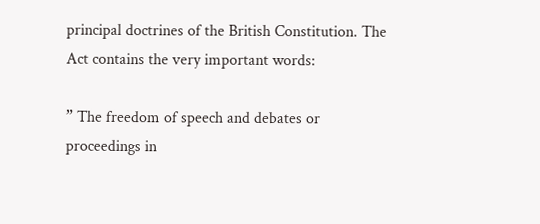principal doctrines of the British Constitution. The Act contains the very important words:

” The freedom of speech and debates or proceedings in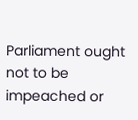Parliament ought not to be impeached or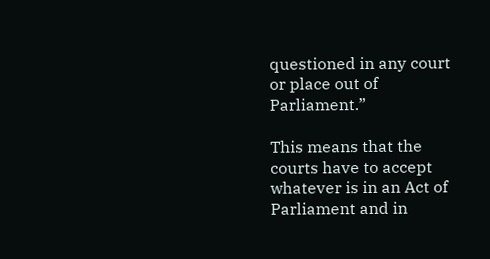questioned in any court or place out of Parliament.”

This means that the courts have to accept whatever is in an Act of Parliament and in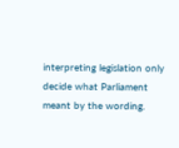interpreting legislation only decide what Parliament meant by the wording.